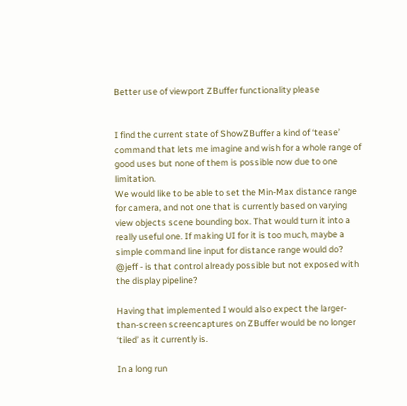Better use of viewport ZBuffer functionality please


I find the current state of ShowZBuffer a kind of ‘tease’ command that lets me imagine and wish for a whole range of good uses but none of them is possible now due to one limitation.
We would like to be able to set the Min-Max distance range for camera, and not one that is currently based on varying view objects scene bounding box. That would turn it into a really useful one. If making UI for it is too much, maybe a simple command line input for distance range would do? @jeff - is that control already possible but not exposed with the display pipeline?

Having that implemented I would also expect the larger-than-screen screencaptures on ZBuffer would be no longer ‘tiled’ as it currently is.

In a long run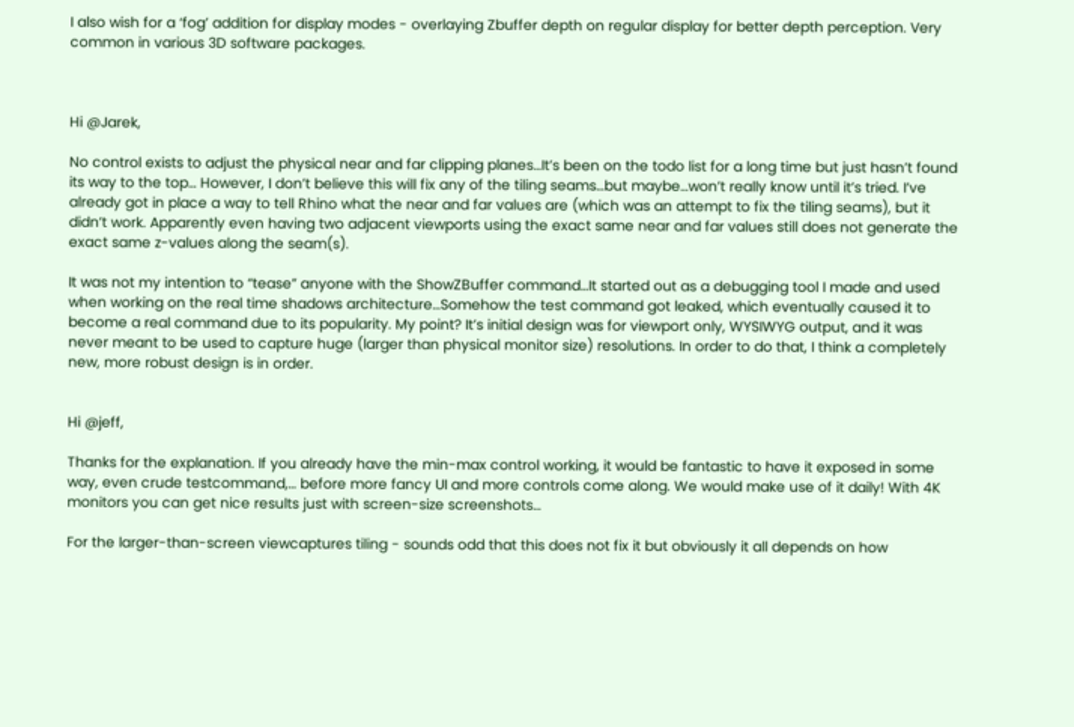I also wish for a ‘fog’ addition for display modes - overlaying Zbuffer depth on regular display for better depth perception. Very common in various 3D software packages.



Hi @Jarek,

No control exists to adjust the physical near and far clipping planes…It’s been on the todo list for a long time but just hasn’t found its way to the top… However, I don’t believe this will fix any of the tiling seams…but maybe…won’t really know until it’s tried. I’ve already got in place a way to tell Rhino what the near and far values are (which was an attempt to fix the tiling seams), but it didn’t work. Apparently even having two adjacent viewports using the exact same near and far values still does not generate the exact same z-values along the seam(s).

It was not my intention to “tease” anyone with the ShowZBuffer command…It started out as a debugging tool I made and used when working on the real time shadows architecture…Somehow the test command got leaked, which eventually caused it to become a real command due to its popularity. My point? It’s initial design was for viewport only, WYSIWYG output, and it was never meant to be used to capture huge (larger than physical monitor size) resolutions. In order to do that, I think a completely new, more robust design is in order.


Hi @jeff,

Thanks for the explanation. If you already have the min-max control working, it would be fantastic to have it exposed in some way, even crude testcommand,… before more fancy UI and more controls come along. We would make use of it daily! With 4K monitors you can get nice results just with screen-size screenshots…

For the larger-than-screen viewcaptures tiling - sounds odd that this does not fix it but obviously it all depends on how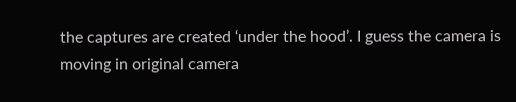the captures are created ‘under the hood’. I guess the camera is moving in original camera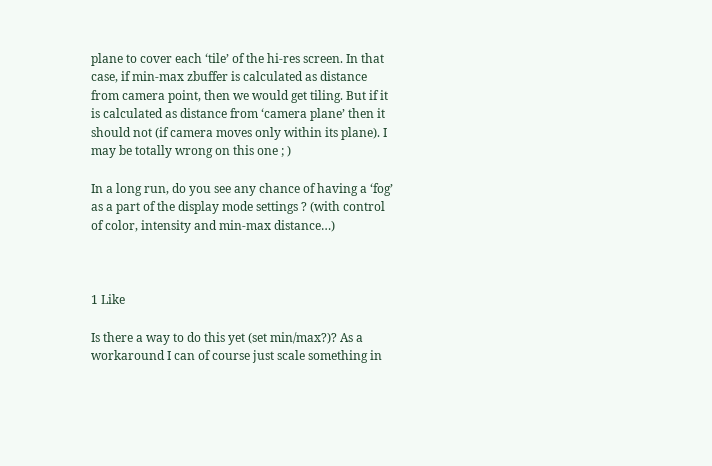plane to cover each ‘tile’ of the hi-res screen. In that case, if min-max zbuffer is calculated as distance from camera point, then we would get tiling. But if it is calculated as distance from ‘camera plane’ then it should not (if camera moves only within its plane). I may be totally wrong on this one ; )

In a long run, do you see any chance of having a ‘fog’ as a part of the display mode settings ? (with control of color, intensity and min-max distance…)



1 Like

Is there a way to do this yet (set min/max?)? As a workaround I can of course just scale something in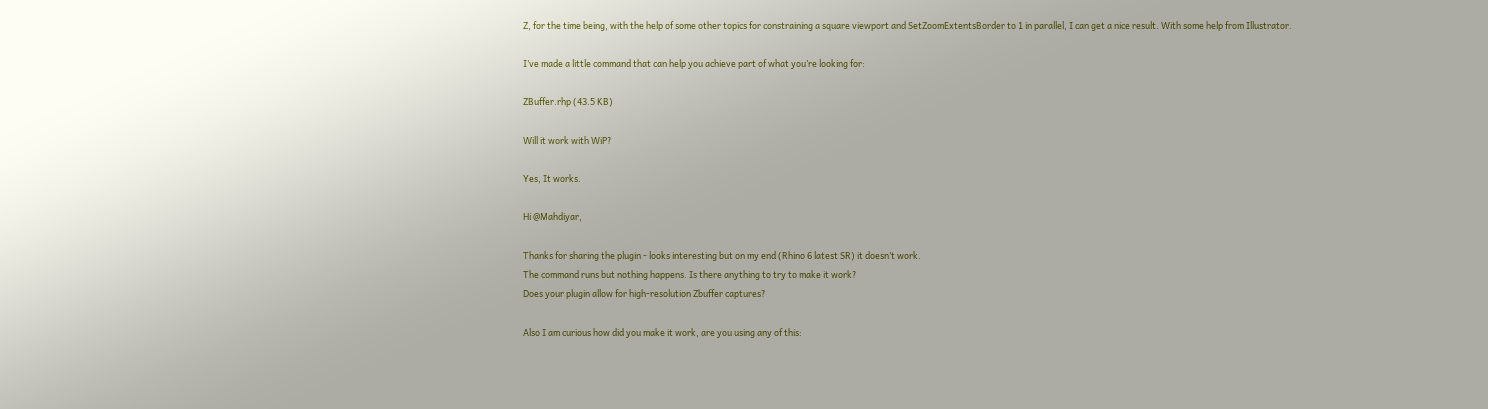Z, for the time being, with the help of some other topics for constraining a square viewport and SetZoomExtentsBorder to 1 in parallel, I can get a nice result. With some help from Illustrator.

I’ve made a little command that can help you achieve part of what you’re looking for:

ZBuffer.rhp (43.5 KB)

Will it work with WiP?

Yes, It works.

Hi @Mahdiyar,

Thanks for sharing the plugin - looks interesting but on my end (Rhino 6 latest SR) it doesn’t work.
The command runs but nothing happens. Is there anything to try to make it work?
Does your plugin allow for high-resolution Zbuffer captures?

Also I am curious how did you make it work, are you using any of this: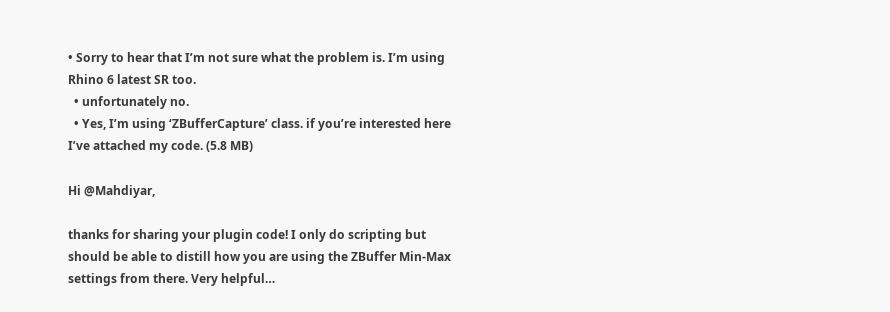• Sorry to hear that I’m not sure what the problem is. I’m using Rhino 6 latest SR too.
  • unfortunately no.
  • Yes, I’m using ‘ZBufferCapture’ class. if you’re interested here I’ve attached my code. (5.8 MB)

Hi @Mahdiyar,

thanks for sharing your plugin code! I only do scripting but should be able to distill how you are using the ZBuffer Min-Max settings from there. Very helpful…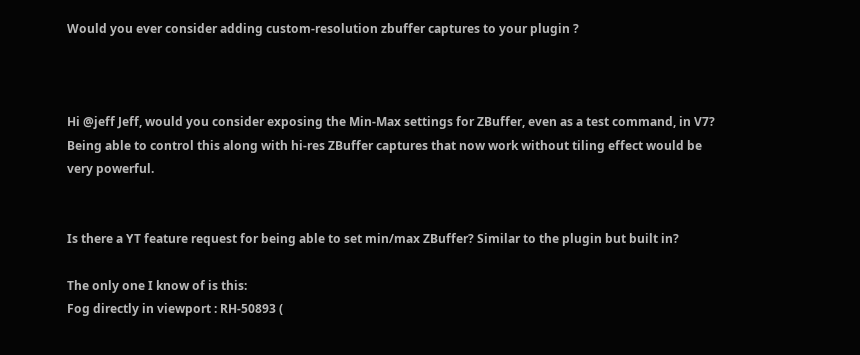Would you ever consider adding custom-resolution zbuffer captures to your plugin ?



Hi @jeff Jeff, would you consider exposing the Min-Max settings for ZBuffer, even as a test command, in V7? Being able to control this along with hi-res ZBuffer captures that now work without tiling effect would be very powerful.


Is there a YT feature request for being able to set min/max ZBuffer? Similar to the plugin but built in?

The only one I know of is this:
Fog directly in viewport : RH-50893 (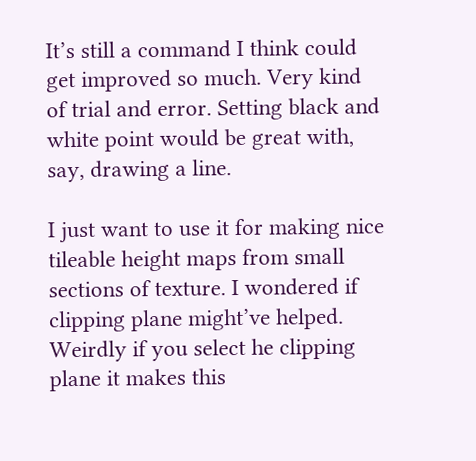It’s still a command I think could get improved so much. Very kind of trial and error. Setting black and white point would be great with, say, drawing a line.

I just want to use it for making nice tileable height maps from small sections of texture. I wondered if clipping plane might’ve helped. Weirdly if you select he clipping plane it makes this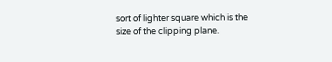sort of lighter square which is the size of the clipping plane.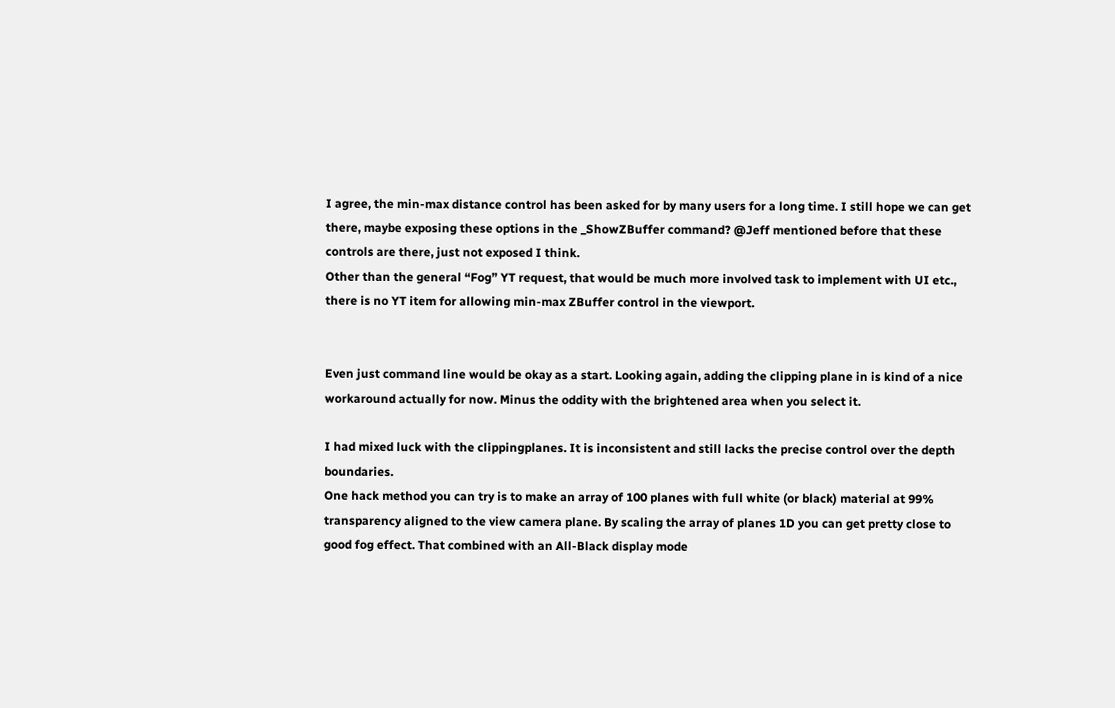I agree, the min-max distance control has been asked for by many users for a long time. I still hope we can get there, maybe exposing these options in the _ShowZBuffer command? @Jeff mentioned before that these controls are there, just not exposed I think.
Other than the general “Fog” YT request, that would be much more involved task to implement with UI etc., there is no YT item for allowing min-max ZBuffer control in the viewport.


Even just command line would be okay as a start. Looking again, adding the clipping plane in is kind of a nice workaround actually for now. Minus the oddity with the brightened area when you select it.

I had mixed luck with the clippingplanes. It is inconsistent and still lacks the precise control over the depth boundaries.
One hack method you can try is to make an array of 100 planes with full white (or black) material at 99% transparency aligned to the view camera plane. By scaling the array of planes 1D you can get pretty close to good fog effect. That combined with an All-Black display mode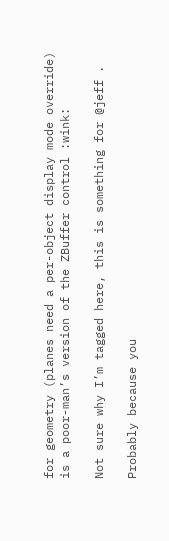for geometry (planes need a per-object display mode override) is a poor-man’s version of the ZBuffer control :wink:

Not sure why I’m tagged here, this is something for @jeff .

Probably because you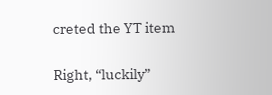creted the YT item

Right, “luckily”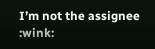I’m not the assignee :wink: